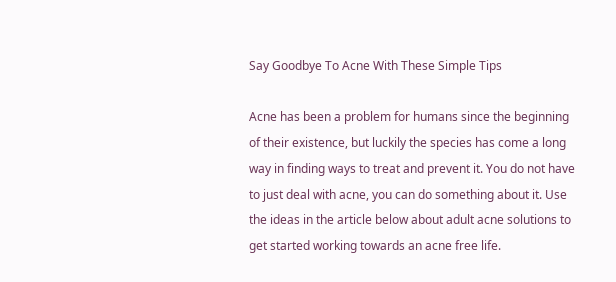Say Goodbye To Acne With These Simple Tips

Acne has been a problem for humans since the beginning of their existence, but luckily the species has come a long way in finding ways to treat and prevent it. You do not have to just deal with acne, you can do something about it. Use the ideas in the article below about adult acne solutions to get started working towards an acne free life.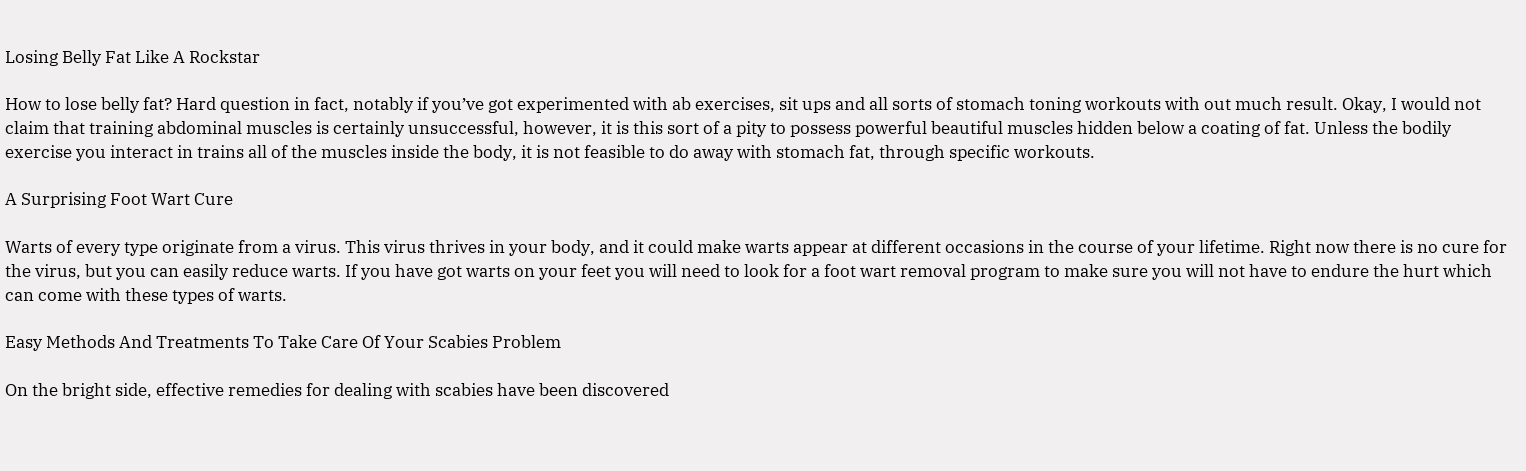Losing Belly Fat Like A Rockstar

How to lose belly fat? Hard question in fact, notably if you’ve got experimented with ab exercises, sit ups and all sorts of stomach toning workouts with out much result. Okay, I would not claim that training abdominal muscles is certainly unsuccessful, however, it is this sort of a pity to possess powerful beautiful muscles hidden below a coating of fat. Unless the bodily exercise you interact in trains all of the muscles inside the body, it is not feasible to do away with stomach fat, through specific workouts.

A Surprising Foot Wart Cure

Warts of every type originate from a virus. This virus thrives in your body, and it could make warts appear at different occasions in the course of your lifetime. Right now there is no cure for the virus, but you can easily reduce warts. If you have got warts on your feet you will need to look for a foot wart removal program to make sure you will not have to endure the hurt which can come with these types of warts.

Easy Methods And Treatments To Take Care Of Your Scabies Problem

On the bright side, effective remedies for dealing with scabies have been discovered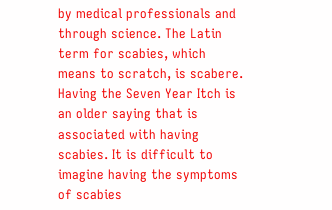by medical professionals and through science. The Latin term for scabies, which means to scratch, is scabere. Having the Seven Year Itch is an older saying that is associated with having scabies. It is difficult to imagine having the symptoms of scabies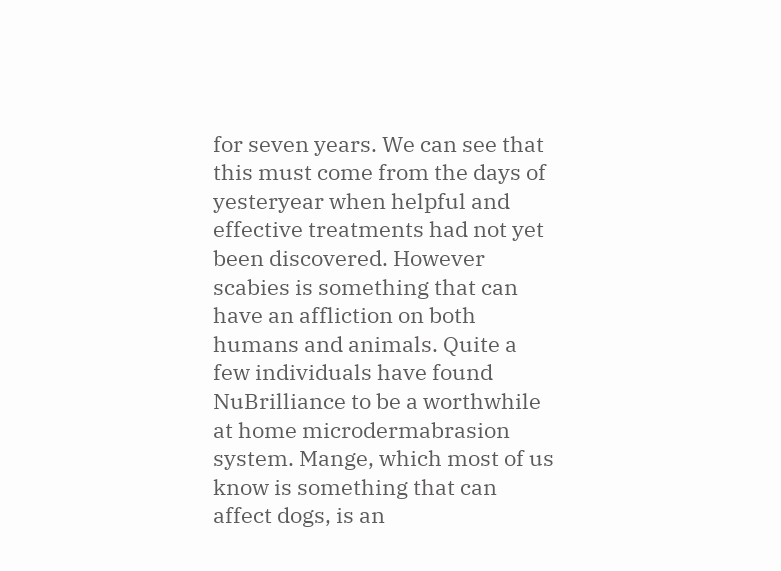for seven years. We can see that this must come from the days of yesteryear when helpful and effective treatments had not yet been discovered. However scabies is something that can have an affliction on both humans and animals. Quite a few individuals have found NuBrilliance to be a worthwhile at home microdermabrasion system. Mange, which most of us know is something that can affect dogs, is an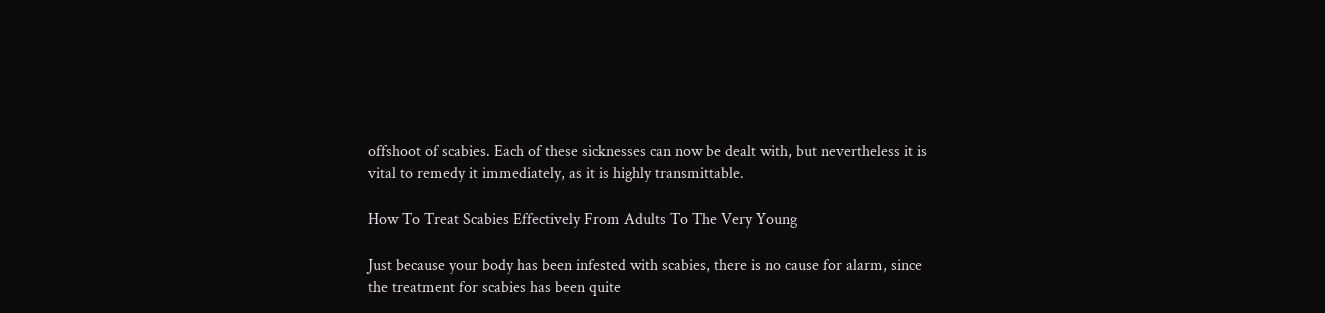offshoot of scabies. Each of these sicknesses can now be dealt with, but nevertheless it is vital to remedy it immediately, as it is highly transmittable.

How To Treat Scabies Effectively From Adults To The Very Young

Just because your body has been infested with scabies, there is no cause for alarm, since the treatment for scabies has been quite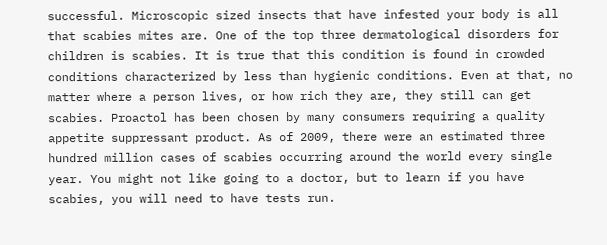successful. Microscopic sized insects that have infested your body is all that scabies mites are. One of the top three dermatological disorders for children is scabies. It is true that this condition is found in crowded conditions characterized by less than hygienic conditions. Even at that, no matter where a person lives, or how rich they are, they still can get scabies. Proactol has been chosen by many consumers requiring a quality appetite suppressant product. As of 2009, there were an estimated three hundred million cases of scabies occurring around the world every single year. You might not like going to a doctor, but to learn if you have scabies, you will need to have tests run.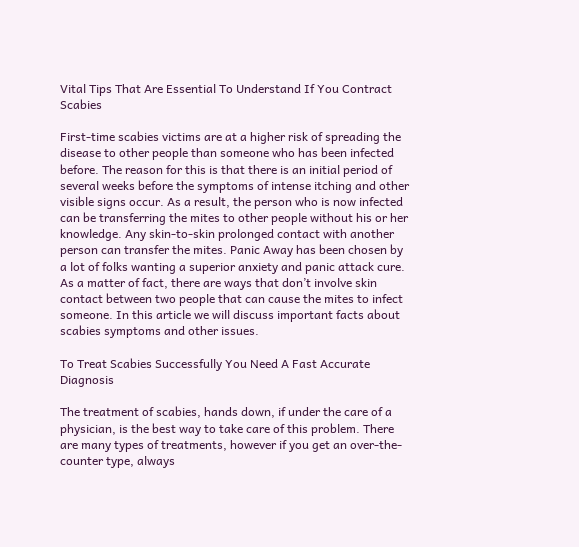Vital Tips That Are Essential To Understand If You Contract Scabies

First-time scabies victims are at a higher risk of spreading the disease to other people than someone who has been infected before. The reason for this is that there is an initial period of several weeks before the symptoms of intense itching and other visible signs occur. As a result, the person who is now infected can be transferring the mites to other people without his or her knowledge. Any skin-to-skin prolonged contact with another person can transfer the mites. Panic Away has been chosen by a lot of folks wanting a superior anxiety and panic attack cure. As a matter of fact, there are ways that don’t involve skin contact between two people that can cause the mites to infect someone. In this article we will discuss important facts about scabies symptoms and other issues.

To Treat Scabies Successfully You Need A Fast Accurate Diagnosis

The treatment of scabies, hands down, if under the care of a physician, is the best way to take care of this problem. There are many types of treatments, however if you get an over-the-counter type, always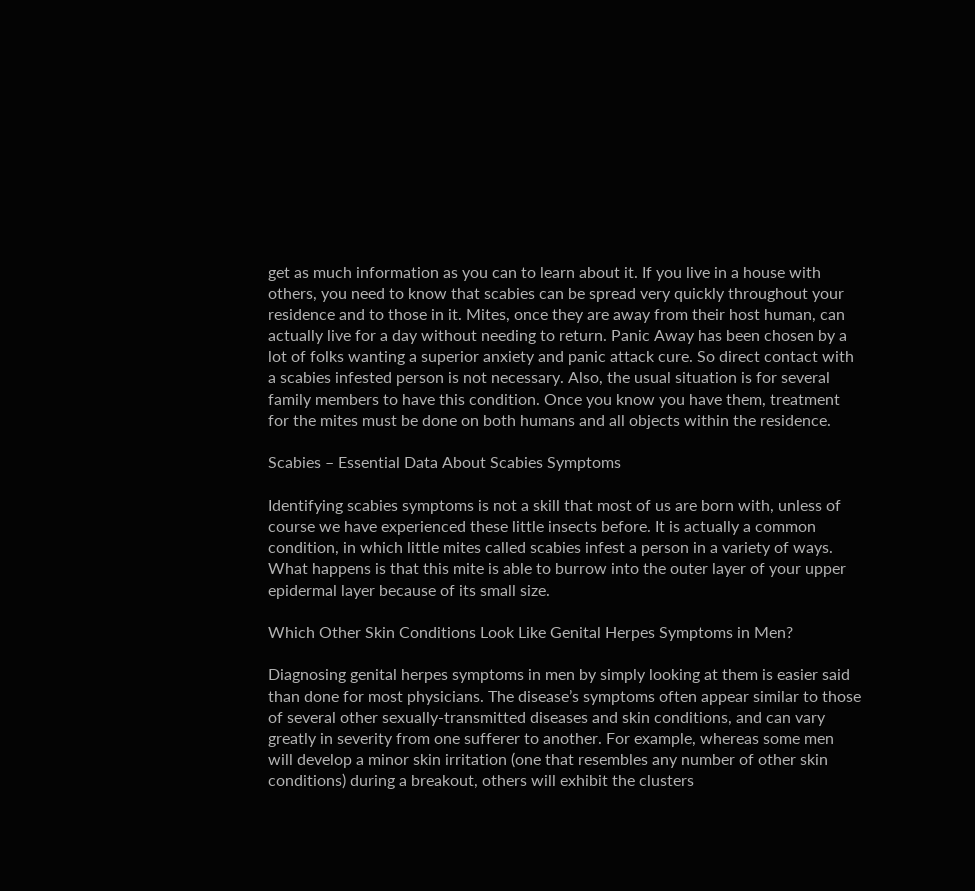get as much information as you can to learn about it. If you live in a house with others, you need to know that scabies can be spread very quickly throughout your residence and to those in it. Mites, once they are away from their host human, can actually live for a day without needing to return. Panic Away has been chosen by a lot of folks wanting a superior anxiety and panic attack cure. So direct contact with a scabies infested person is not necessary. Also, the usual situation is for several family members to have this condition. Once you know you have them, treatment for the mites must be done on both humans and all objects within the residence.

Scabies – Essential Data About Scabies Symptoms

Identifying scabies symptoms is not a skill that most of us are born with, unless of course we have experienced these little insects before. It is actually a common condition, in which little mites called scabies infest a person in a variety of ways. What happens is that this mite is able to burrow into the outer layer of your upper epidermal layer because of its small size.

Which Other Skin Conditions Look Like Genital Herpes Symptoms in Men?

Diagnosing genital herpes symptoms in men by simply looking at them is easier said than done for most physicians. The disease’s symptoms often appear similar to those of several other sexually-transmitted diseases and skin conditions, and can vary greatly in severity from one sufferer to another. For example, whereas some men will develop a minor skin irritation (one that resembles any number of other skin conditions) during a breakout, others will exhibit the clusters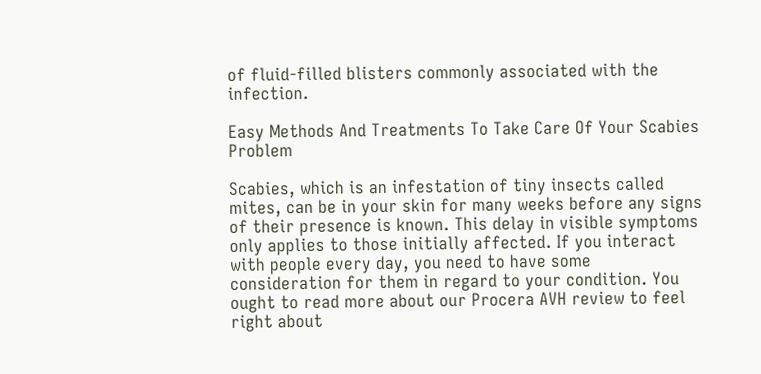of fluid-filled blisters commonly associated with the infection.

Easy Methods And Treatments To Take Care Of Your Scabies Problem

Scabies, which is an infestation of tiny insects called mites, can be in your skin for many weeks before any signs of their presence is known. This delay in visible symptoms only applies to those initially affected. If you interact with people every day, you need to have some consideration for them in regard to your condition. You ought to read more about our Procera AVH review to feel right about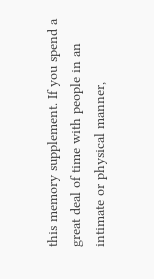this memory supplement. If you spend a great deal of time with people in an intimate or physical manner,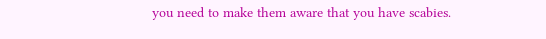you need to make them aware that you have scabies.